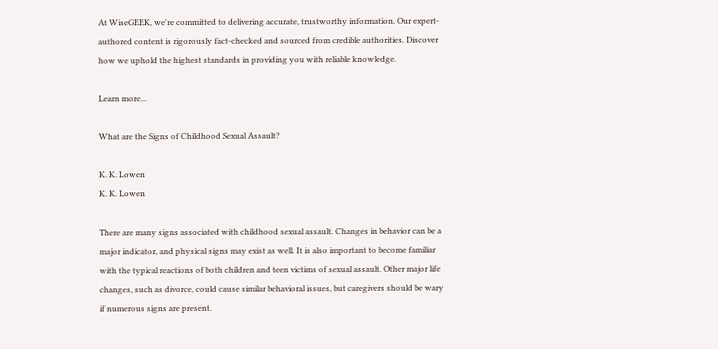At WiseGEEK, we're committed to delivering accurate, trustworthy information. Our expert-authored content is rigorously fact-checked and sourced from credible authorities. Discover how we uphold the highest standards in providing you with reliable knowledge.

Learn more...

What are the Signs of Childhood Sexual Assault?

K. K. Lowen
K. K. Lowen

There are many signs associated with childhood sexual assault. Changes in behavior can be a major indicator, and physical signs may exist as well. It is also important to become familiar with the typical reactions of both children and teen victims of sexual assault. Other major life changes, such as divorce, could cause similar behavioral issues, but caregivers should be wary if numerous signs are present.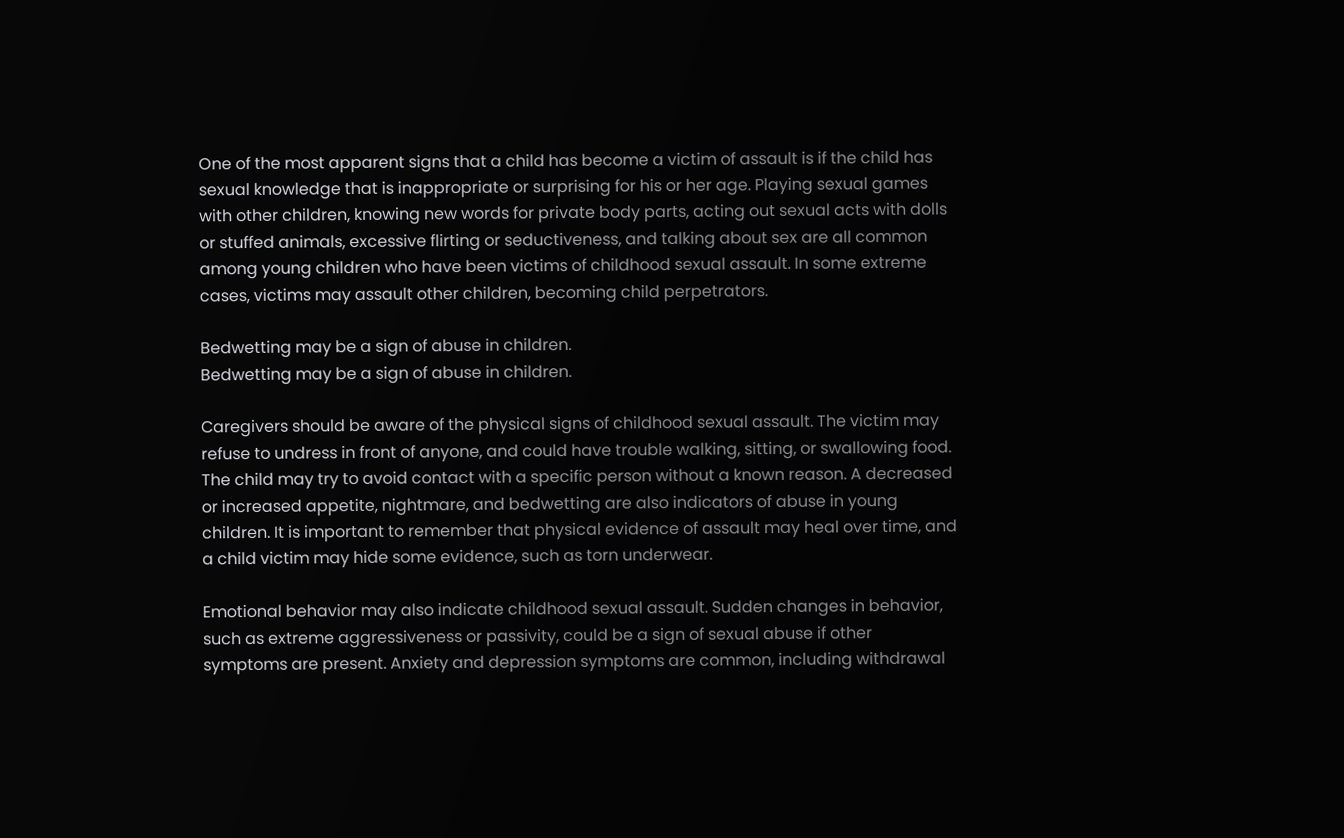One of the most apparent signs that a child has become a victim of assault is if the child has sexual knowledge that is inappropriate or surprising for his or her age. Playing sexual games with other children, knowing new words for private body parts, acting out sexual acts with dolls or stuffed animals, excessive flirting or seductiveness, and talking about sex are all common among young children who have been victims of childhood sexual assault. In some extreme cases, victims may assault other children, becoming child perpetrators.

Bedwetting may be a sign of abuse in children.
Bedwetting may be a sign of abuse in children.

Caregivers should be aware of the physical signs of childhood sexual assault. The victim may refuse to undress in front of anyone, and could have trouble walking, sitting, or swallowing food. The child may try to avoid contact with a specific person without a known reason. A decreased or increased appetite, nightmare, and bedwetting are also indicators of abuse in young children. It is important to remember that physical evidence of assault may heal over time, and a child victim may hide some evidence, such as torn underwear.

Emotional behavior may also indicate childhood sexual assault. Sudden changes in behavior, such as extreme aggressiveness or passivity, could be a sign of sexual abuse if other symptoms are present. Anxiety and depression symptoms are common, including withdrawal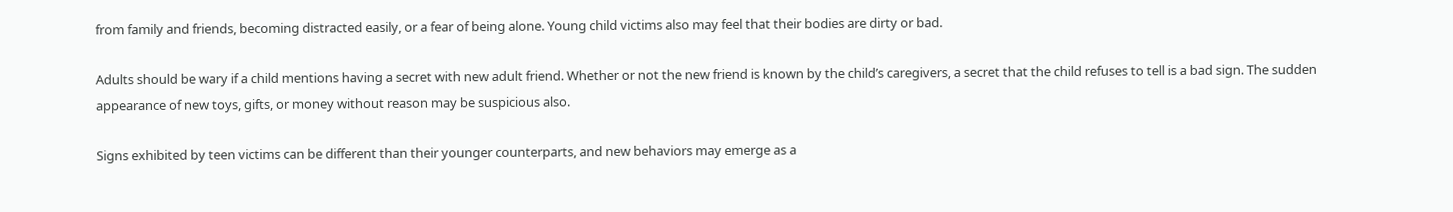from family and friends, becoming distracted easily, or a fear of being alone. Young child victims also may feel that their bodies are dirty or bad.

Adults should be wary if a child mentions having a secret with new adult friend. Whether or not the new friend is known by the child’s caregivers, a secret that the child refuses to tell is a bad sign. The sudden appearance of new toys, gifts, or money without reason may be suspicious also.

Signs exhibited by teen victims can be different than their younger counterparts, and new behaviors may emerge as a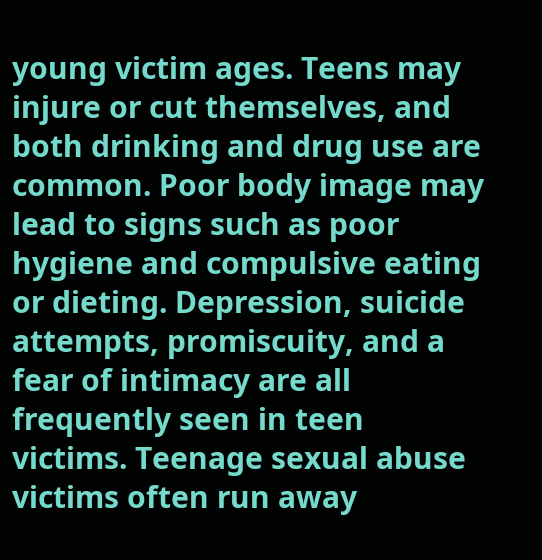young victim ages. Teens may injure or cut themselves, and both drinking and drug use are common. Poor body image may lead to signs such as poor hygiene and compulsive eating or dieting. Depression, suicide attempts, promiscuity, and a fear of intimacy are all frequently seen in teen victims. Teenage sexual abuse victims often run away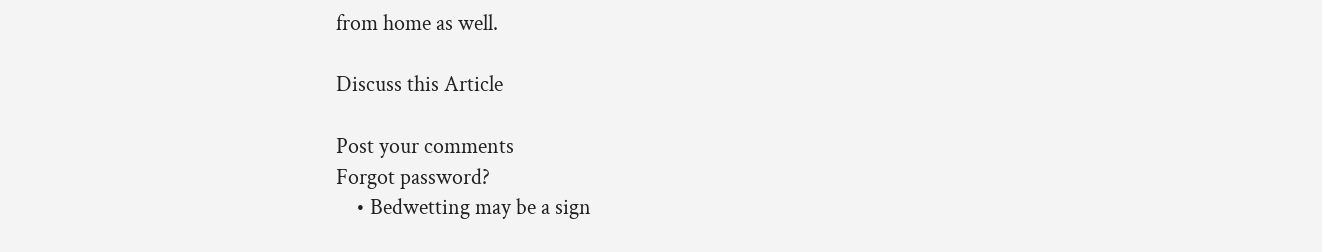from home as well.

Discuss this Article

Post your comments
Forgot password?
    • Bedwetting may be a sign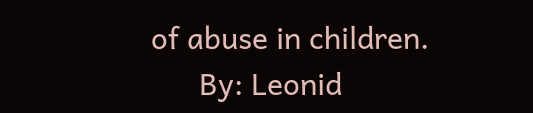of abuse in children.
      By: Leonid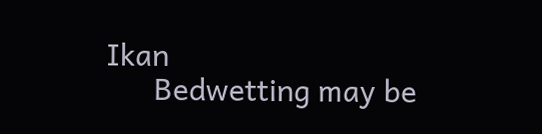Ikan
      Bedwetting may be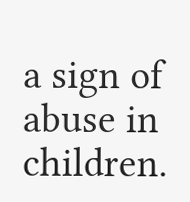a sign of abuse in children.